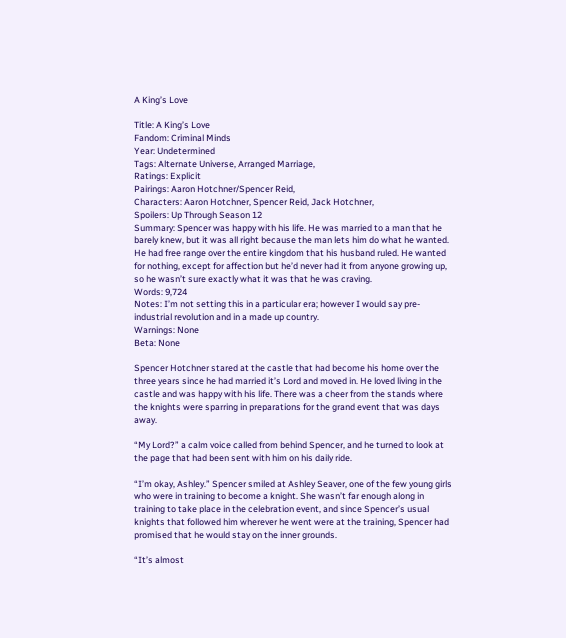A King’s Love

Title: A King’s Love
Fandom: Criminal Minds
Year: Undetermined
Tags: Alternate Universe, Arranged Marriage,
Ratings: Explicit
Pairings: Aaron Hotchner/Spencer Reid,
Characters: Aaron Hotchner, Spencer Reid, Jack Hotchner,
Spoilers: Up Through Season 12
Summary: Spencer was happy with his life. He was married to a man that he barely knew, but it was all right because the man lets him do what he wanted. He had free range over the entire kingdom that his husband ruled. He wanted for nothing, except for affection but he’d never had it from anyone growing up, so he wasn’t sure exactly what it was that he was craving.
Words: 9,724
Notes: I’m not setting this in a particular era; however I would say pre-industrial revolution and in a made up country.
Warnings: None
Beta: None

Spencer Hotchner stared at the castle that had become his home over the three years since he had married it’s Lord and moved in. He loved living in the castle and was happy with his life. There was a cheer from the stands where the knights were sparring in preparations for the grand event that was days away.

“My Lord?” a calm voice called from behind Spencer, and he turned to look at the page that had been sent with him on his daily ride.

“I’m okay, Ashley.” Spencer smiled at Ashley Seaver, one of the few young girls who were in training to become a knight. She wasn’t far enough along in training to take place in the celebration event, and since Spencer’s usual knights that followed him wherever he went were at the training, Spencer had promised that he would stay on the inner grounds.

“It’s almost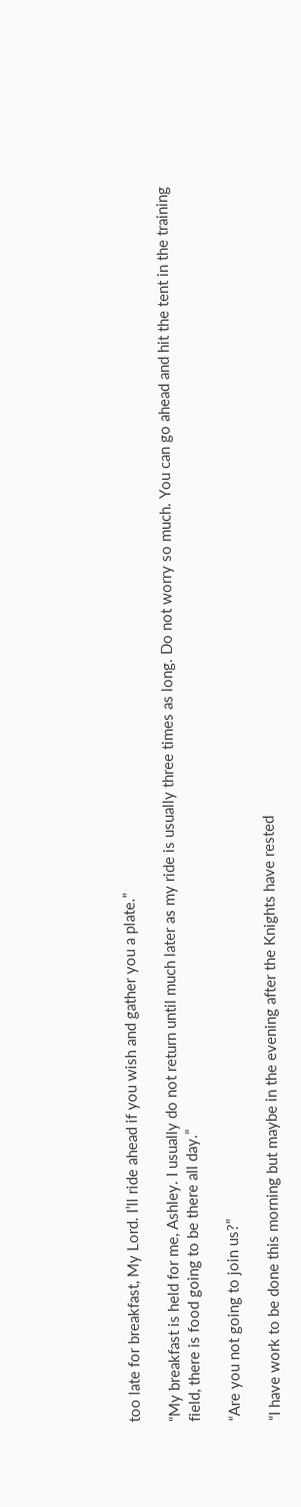too late for breakfast, My Lord. I’ll ride ahead if you wish and gather you a plate.”

“My breakfast is held for me, Ashley. I usually do not return until much later as my ride is usually three times as long. Do not worry so much. You can go ahead and hit the tent in the training field, there is food going to be there all day.”

“Are you not going to join us?”

“I have work to be done this morning but maybe in the evening after the Knights have rested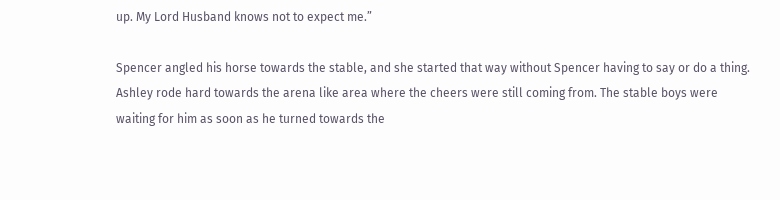up. My Lord Husband knows not to expect me.”

Spencer angled his horse towards the stable, and she started that way without Spencer having to say or do a thing. Ashley rode hard towards the arena like area where the cheers were still coming from. The stable boys were waiting for him as soon as he turned towards the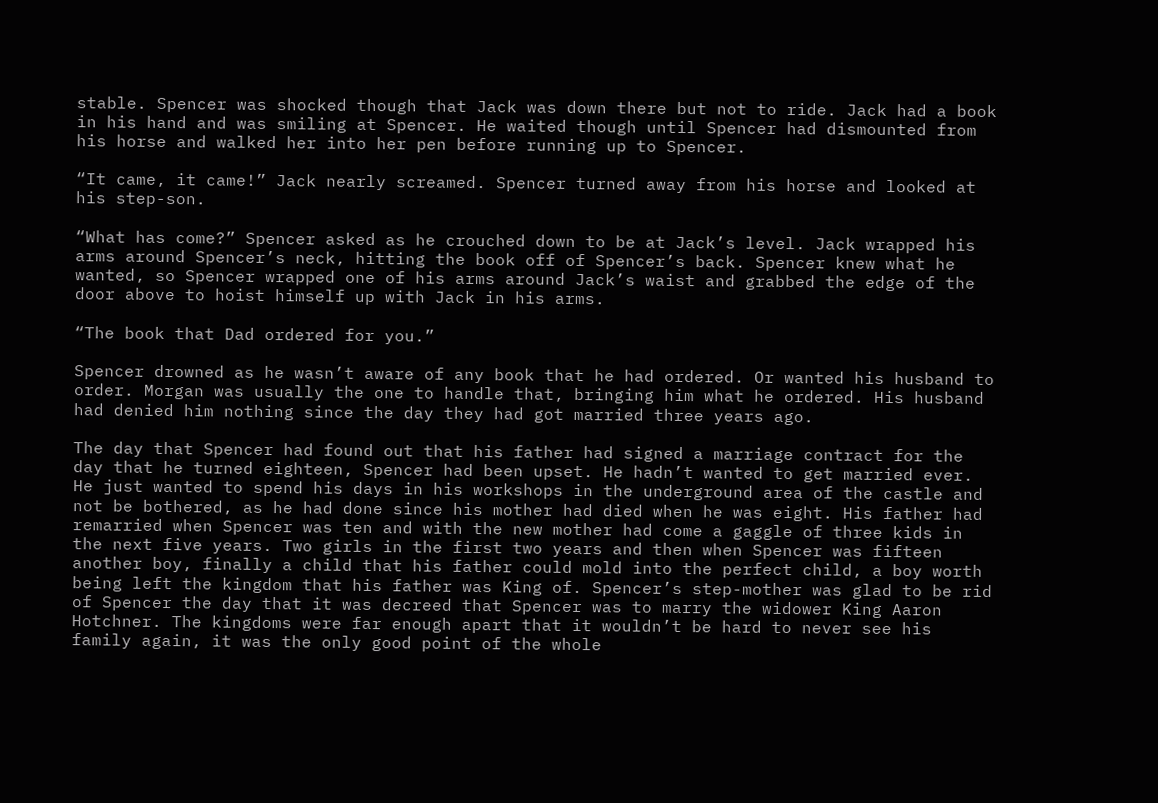stable. Spencer was shocked though that Jack was down there but not to ride. Jack had a book in his hand and was smiling at Spencer. He waited though until Spencer had dismounted from his horse and walked her into her pen before running up to Spencer.

“It came, it came!” Jack nearly screamed. Spencer turned away from his horse and looked at his step-son.

“What has come?” Spencer asked as he crouched down to be at Jack’s level. Jack wrapped his arms around Spencer’s neck, hitting the book off of Spencer’s back. Spencer knew what he wanted, so Spencer wrapped one of his arms around Jack’s waist and grabbed the edge of the door above to hoist himself up with Jack in his arms.

“The book that Dad ordered for you.”

Spencer drowned as he wasn’t aware of any book that he had ordered. Or wanted his husband to order. Morgan was usually the one to handle that, bringing him what he ordered. His husband had denied him nothing since the day they had got married three years ago.

The day that Spencer had found out that his father had signed a marriage contract for the day that he turned eighteen, Spencer had been upset. He hadn’t wanted to get married ever. He just wanted to spend his days in his workshops in the underground area of the castle and not be bothered, as he had done since his mother had died when he was eight. His father had remarried when Spencer was ten and with the new mother had come a gaggle of three kids in the next five years. Two girls in the first two years and then when Spencer was fifteen another boy, finally a child that his father could mold into the perfect child, a boy worth being left the kingdom that his father was King of. Spencer’s step-mother was glad to be rid of Spencer the day that it was decreed that Spencer was to marry the widower King Aaron Hotchner. The kingdoms were far enough apart that it wouldn’t be hard to never see his family again, it was the only good point of the whole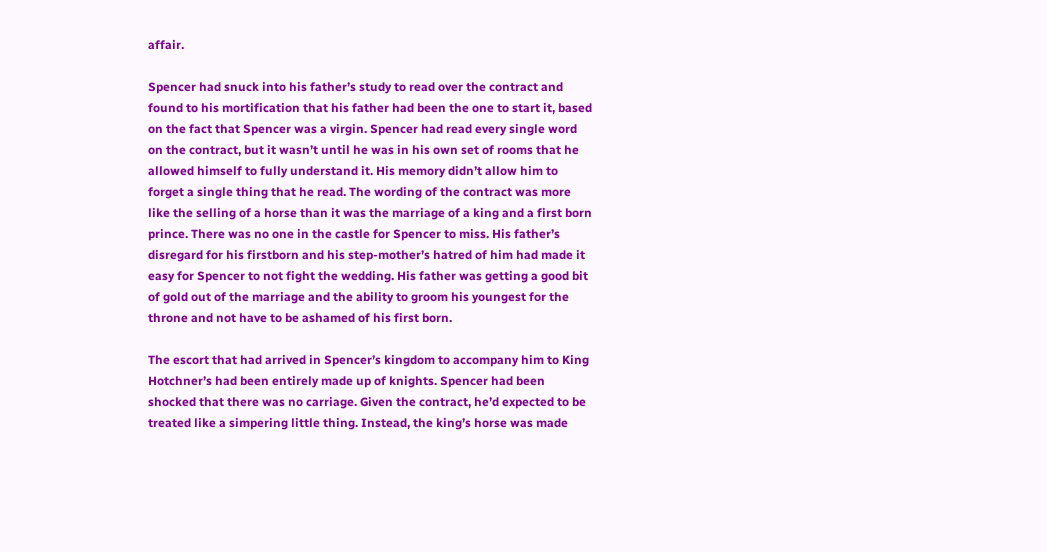affair.

Spencer had snuck into his father’s study to read over the contract and found to his mortification that his father had been the one to start it, based on the fact that Spencer was a virgin. Spencer had read every single word on the contract, but it wasn’t until he was in his own set of rooms that he allowed himself to fully understand it. His memory didn’t allow him to forget a single thing that he read. The wording of the contract was more like the selling of a horse than it was the marriage of a king and a first born prince. There was no one in the castle for Spencer to miss. His father’s disregard for his firstborn and his step-mother’s hatred of him had made it easy for Spencer to not fight the wedding. His father was getting a good bit of gold out of the marriage and the ability to groom his youngest for the throne and not have to be ashamed of his first born.

The escort that had arrived in Spencer’s kingdom to accompany him to King Hotchner’s had been entirely made up of knights. Spencer had been shocked that there was no carriage. Given the contract, he’d expected to be treated like a simpering little thing. Instead, the king’s horse was made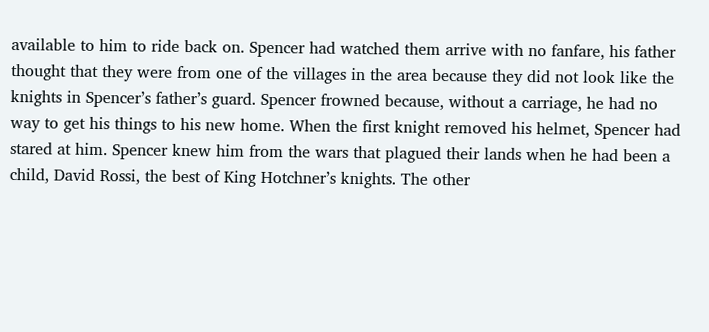available to him to ride back on. Spencer had watched them arrive with no fanfare, his father thought that they were from one of the villages in the area because they did not look like the knights in Spencer’s father’s guard. Spencer frowned because, without a carriage, he had no way to get his things to his new home. When the first knight removed his helmet, Spencer had stared at him. Spencer knew him from the wars that plagued their lands when he had been a child, David Rossi, the best of King Hotchner’s knights. The other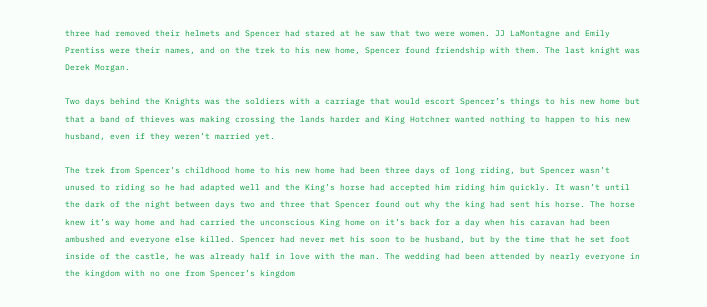three had removed their helmets and Spencer had stared at he saw that two were women. JJ LaMontagne and Emily Prentiss were their names, and on the trek to his new home, Spencer found friendship with them. The last knight was Derek Morgan.

Two days behind the Knights was the soldiers with a carriage that would escort Spencer’s things to his new home but that a band of thieves was making crossing the lands harder and King Hotchner wanted nothing to happen to his new husband, even if they weren’t married yet.

The trek from Spencer’s childhood home to his new home had been three days of long riding, but Spencer wasn’t unused to riding so he had adapted well and the King’s horse had accepted him riding him quickly. It wasn’t until the dark of the night between days two and three that Spencer found out why the king had sent his horse. The horse knew it’s way home and had carried the unconscious King home on it’s back for a day when his caravan had been ambushed and everyone else killed. Spencer had never met his soon to be husband, but by the time that he set foot inside of the castle, he was already half in love with the man. The wedding had been attended by nearly everyone in the kingdom with no one from Spencer’s kingdom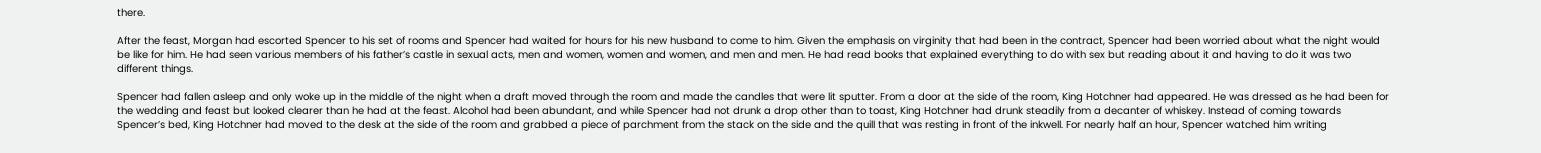there.

After the feast, Morgan had escorted Spencer to his set of rooms and Spencer had waited for hours for his new husband to come to him. Given the emphasis on virginity that had been in the contract, Spencer had been worried about what the night would be like for him. He had seen various members of his father’s castle in sexual acts, men and women, women and women, and men and men. He had read books that explained everything to do with sex but reading about it and having to do it was two different things.

Spencer had fallen asleep and only woke up in the middle of the night when a draft moved through the room and made the candles that were lit sputter. From a door at the side of the room, King Hotchner had appeared. He was dressed as he had been for the wedding and feast but looked clearer than he had at the feast. Alcohol had been abundant, and while Spencer had not drunk a drop other than to toast, King Hotchner had drunk steadily from a decanter of whiskey. Instead of coming towards Spencer’s bed, King Hotchner had moved to the desk at the side of the room and grabbed a piece of parchment from the stack on the side and the quill that was resting in front of the inkwell. For nearly half an hour, Spencer watched him writing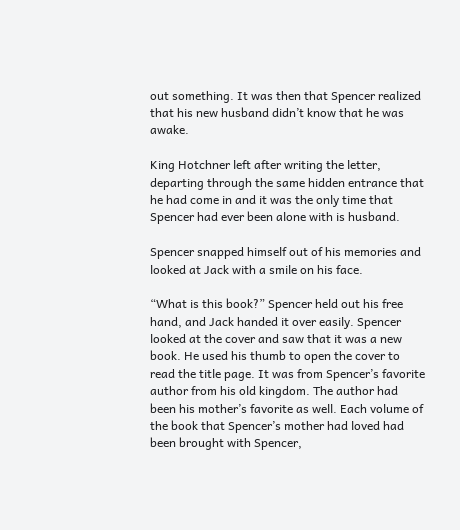out something. It was then that Spencer realized that his new husband didn’t know that he was awake.

King Hotchner left after writing the letter, departing through the same hidden entrance that he had come in and it was the only time that Spencer had ever been alone with is husband.

Spencer snapped himself out of his memories and looked at Jack with a smile on his face.

“What is this book?” Spencer held out his free hand, and Jack handed it over easily. Spencer looked at the cover and saw that it was a new book. He used his thumb to open the cover to read the title page. It was from Spencer’s favorite author from his old kingdom. The author had been his mother’s favorite as well. Each volume of the book that Spencer’s mother had loved had been brought with Spencer,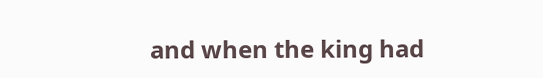and when the king had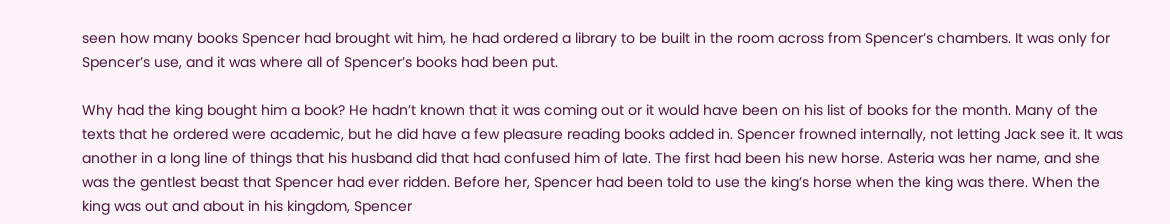seen how many books Spencer had brought wit him, he had ordered a library to be built in the room across from Spencer’s chambers. It was only for Spencer’s use, and it was where all of Spencer’s books had been put.

Why had the king bought him a book? He hadn’t known that it was coming out or it would have been on his list of books for the month. Many of the texts that he ordered were academic, but he did have a few pleasure reading books added in. Spencer frowned internally, not letting Jack see it. It was another in a long line of things that his husband did that had confused him of late. The first had been his new horse. Asteria was her name, and she was the gentlest beast that Spencer had ever ridden. Before her, Spencer had been told to use the king’s horse when the king was there. When the king was out and about in his kingdom, Spencer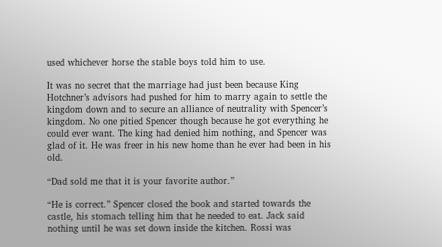used whichever horse the stable boys told him to use.

It was no secret that the marriage had just been because King Hotchner’s advisors had pushed for him to marry again to settle the kingdom down and to secure an alliance of neutrality with Spencer’s kingdom. No one pitied Spencer though because he got everything he could ever want. The king had denied him nothing, and Spencer was glad of it. He was freer in his new home than he ever had been in his old.

“Dad sold me that it is your favorite author.”

“He is correct.” Spencer closed the book and started towards the castle, his stomach telling him that he needed to eat. Jack said nothing until he was set down inside the kitchen. Rossi was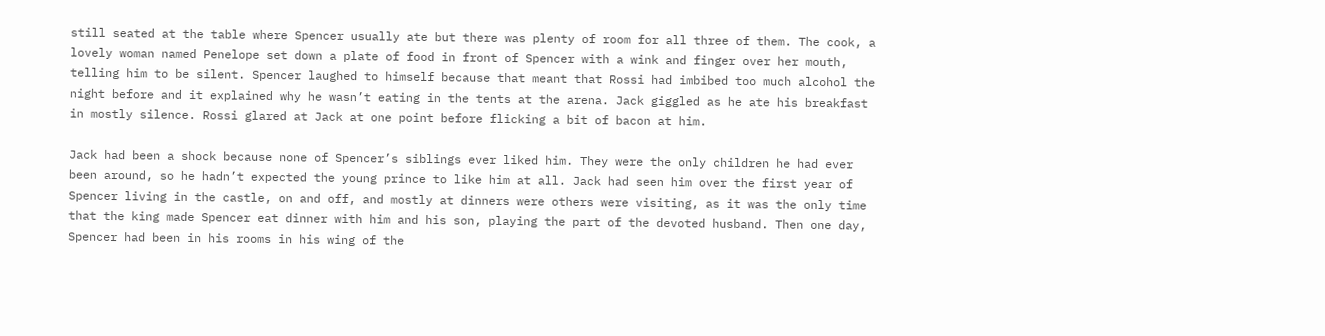still seated at the table where Spencer usually ate but there was plenty of room for all three of them. The cook, a lovely woman named Penelope set down a plate of food in front of Spencer with a wink and finger over her mouth, telling him to be silent. Spencer laughed to himself because that meant that Rossi had imbibed too much alcohol the night before and it explained why he wasn’t eating in the tents at the arena. Jack giggled as he ate his breakfast in mostly silence. Rossi glared at Jack at one point before flicking a bit of bacon at him.

Jack had been a shock because none of Spencer’s siblings ever liked him. They were the only children he had ever been around, so he hadn’t expected the young prince to like him at all. Jack had seen him over the first year of Spencer living in the castle, on and off, and mostly at dinners were others were visiting, as it was the only time that the king made Spencer eat dinner with him and his son, playing the part of the devoted husband. Then one day, Spencer had been in his rooms in his wing of the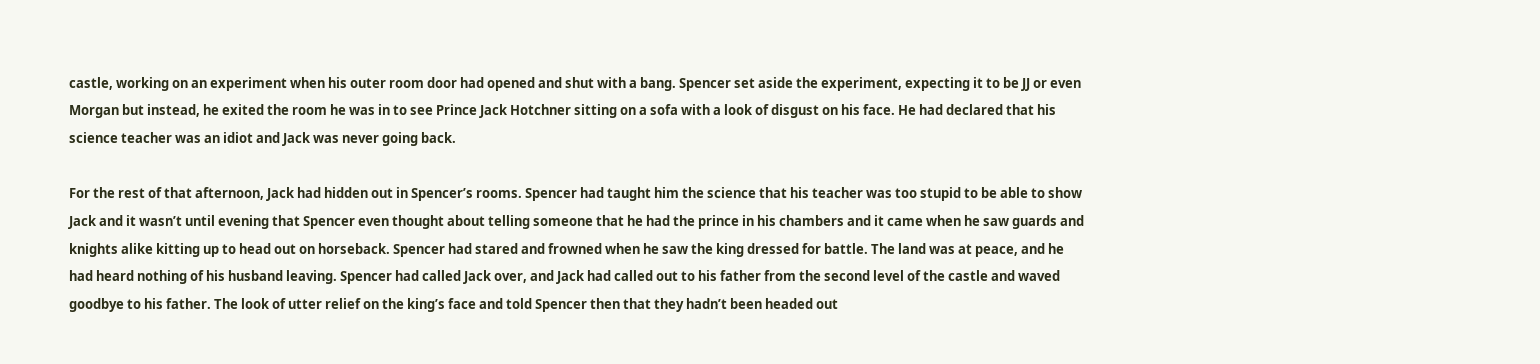castle, working on an experiment when his outer room door had opened and shut with a bang. Spencer set aside the experiment, expecting it to be JJ or even Morgan but instead, he exited the room he was in to see Prince Jack Hotchner sitting on a sofa with a look of disgust on his face. He had declared that his science teacher was an idiot and Jack was never going back.

For the rest of that afternoon, Jack had hidden out in Spencer’s rooms. Spencer had taught him the science that his teacher was too stupid to be able to show Jack and it wasn’t until evening that Spencer even thought about telling someone that he had the prince in his chambers and it came when he saw guards and knights alike kitting up to head out on horseback. Spencer had stared and frowned when he saw the king dressed for battle. The land was at peace, and he had heard nothing of his husband leaving. Spencer had called Jack over, and Jack had called out to his father from the second level of the castle and waved goodbye to his father. The look of utter relief on the king’s face and told Spencer then that they hadn’t been headed out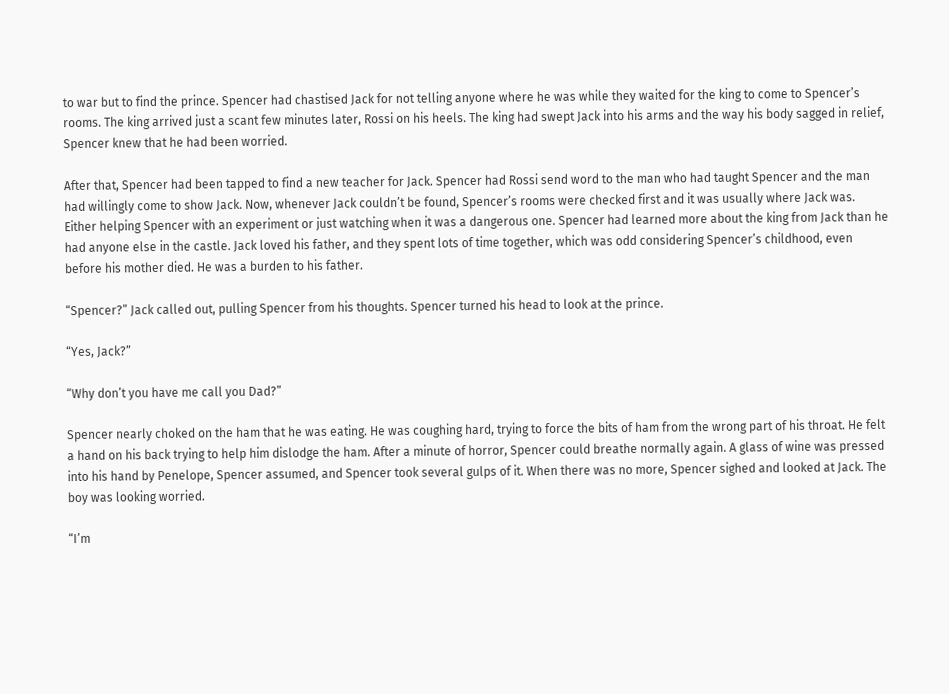to war but to find the prince. Spencer had chastised Jack for not telling anyone where he was while they waited for the king to come to Spencer’s rooms. The king arrived just a scant few minutes later, Rossi on his heels. The king had swept Jack into his arms and the way his body sagged in relief, Spencer knew that he had been worried.

After that, Spencer had been tapped to find a new teacher for Jack. Spencer had Rossi send word to the man who had taught Spencer and the man had willingly come to show Jack. Now, whenever Jack couldn’t be found, Spencer’s rooms were checked first and it was usually where Jack was. Either helping Spencer with an experiment or just watching when it was a dangerous one. Spencer had learned more about the king from Jack than he had anyone else in the castle. Jack loved his father, and they spent lots of time together, which was odd considering Spencer’s childhood, even before his mother died. He was a burden to his father.

“Spencer?” Jack called out, pulling Spencer from his thoughts. Spencer turned his head to look at the prince.

“Yes, Jack?”

“Why don’t you have me call you Dad?”

Spencer nearly choked on the ham that he was eating. He was coughing hard, trying to force the bits of ham from the wrong part of his throat. He felt a hand on his back trying to help him dislodge the ham. After a minute of horror, Spencer could breathe normally again. A glass of wine was pressed into his hand by Penelope, Spencer assumed, and Spencer took several gulps of it. When there was no more, Spencer sighed and looked at Jack. The boy was looking worried.

“I’m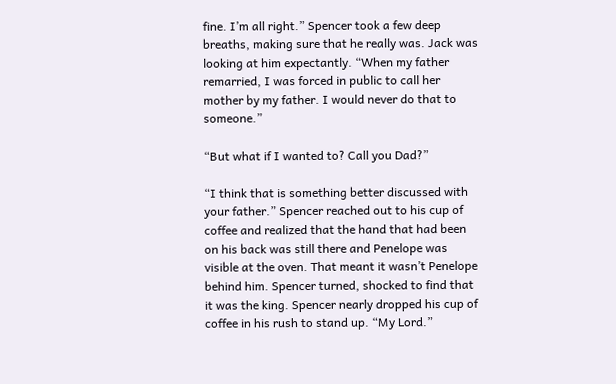fine. I’m all right.” Spencer took a few deep breaths, making sure that he really was. Jack was looking at him expectantly. “When my father remarried, I was forced in public to call her mother by my father. I would never do that to someone.”

“But what if I wanted to? Call you Dad?”

“I think that is something better discussed with your father.” Spencer reached out to his cup of coffee and realized that the hand that had been on his back was still there and Penelope was visible at the oven. That meant it wasn’t Penelope behind him. Spencer turned, shocked to find that it was the king. Spencer nearly dropped his cup of coffee in his rush to stand up. “My Lord.”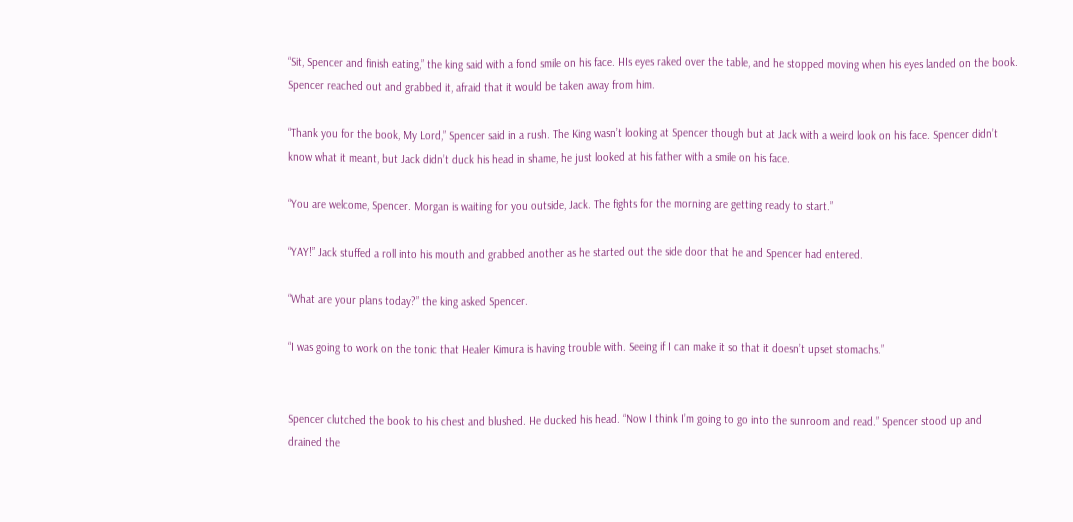“Sit, Spencer and finish eating,” the king said with a fond smile on his face. HIs eyes raked over the table, and he stopped moving when his eyes landed on the book. Spencer reached out and grabbed it, afraid that it would be taken away from him.

“Thank you for the book, My Lord,” Spencer said in a rush. The King wasn’t looking at Spencer though but at Jack with a weird look on his face. Spencer didn’t know what it meant, but Jack didn’t duck his head in shame, he just looked at his father with a smile on his face.

“You are welcome, Spencer. Morgan is waiting for you outside, Jack. The fights for the morning are getting ready to start.”

“YAY!” Jack stuffed a roll into his mouth and grabbed another as he started out the side door that he and Spencer had entered.

“What are your plans today?” the king asked Spencer.

“I was going to work on the tonic that Healer Kimura is having trouble with. Seeing if I can make it so that it doesn’t upset stomachs.”


Spencer clutched the book to his chest and blushed. He ducked his head. “Now I think I’m going to go into the sunroom and read.” Spencer stood up and drained the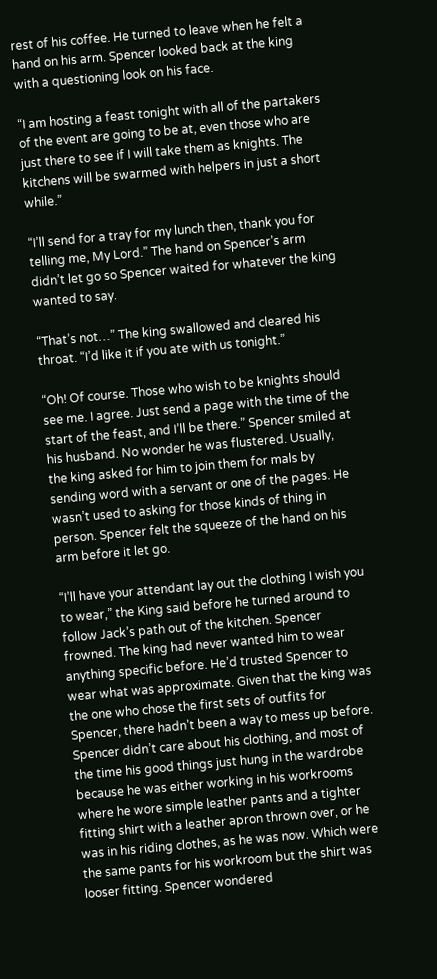rest of his coffee. He turned to leave when he felt a hand on his arm. Spencer looked back at the king with a questioning look on his face.

“I am hosting a feast tonight with all of the partakers of the event are going to be at, even those who are just there to see if I will take them as knights. The kitchens will be swarmed with helpers in just a short while.”

“I’ll send for a tray for my lunch then, thank you for telling me, My Lord.” The hand on Spencer’s arm didn’t let go so Spencer waited for whatever the king wanted to say.

“That’s not…” The king swallowed and cleared his throat. “I’d like it if you ate with us tonight.”

“Oh! Of course. Those who wish to be knights should see me. I agree. Just send a page with the time of the start of the feast, and I’ll be there.” Spencer smiled at his husband. No wonder he was flustered. Usually, the king asked for him to join them for mals by sending word with a servant or one of the pages. He wasn’t used to asking for those kinds of thing in person. Spencer felt the squeeze of the hand on his arm before it let go.

“I’ll have your attendant lay out the clothing I wish you to wear,” the King said before he turned around to follow Jack’s path out of the kitchen. Spencer frowned. The king had never wanted him to wear anything specific before. He’d trusted Spencer to wear what was approximate. Given that the king was the one who chose the first sets of outfits for Spencer, there hadn’t been a way to mess up before. Spencer didn’t care about his clothing, and most of the time his good things just hung in the wardrobe because he was either working in his workrooms where he wore simple leather pants and a tighter fitting shirt with a leather apron thrown over, or he was in his riding clothes, as he was now. Which were the same pants for his workroom but the shirt was looser fitting. Spencer wondered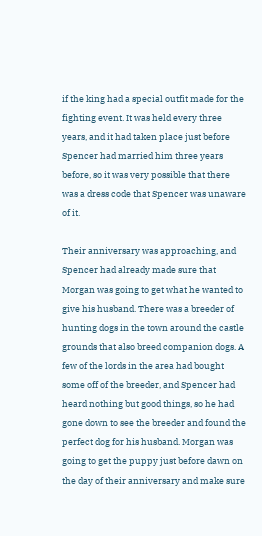if the king had a special outfit made for the fighting event. It was held every three years, and it had taken place just before Spencer had married him three years before, so it was very possible that there was a dress code that Spencer was unaware of it.

Their anniversary was approaching, and Spencer had already made sure that Morgan was going to get what he wanted to give his husband. There was a breeder of hunting dogs in the town around the castle grounds that also breed companion dogs. A few of the lords in the area had bought some off of the breeder, and Spencer had heard nothing but good things, so he had gone down to see the breeder and found the perfect dog for his husband. Morgan was going to get the puppy just before dawn on the day of their anniversary and make sure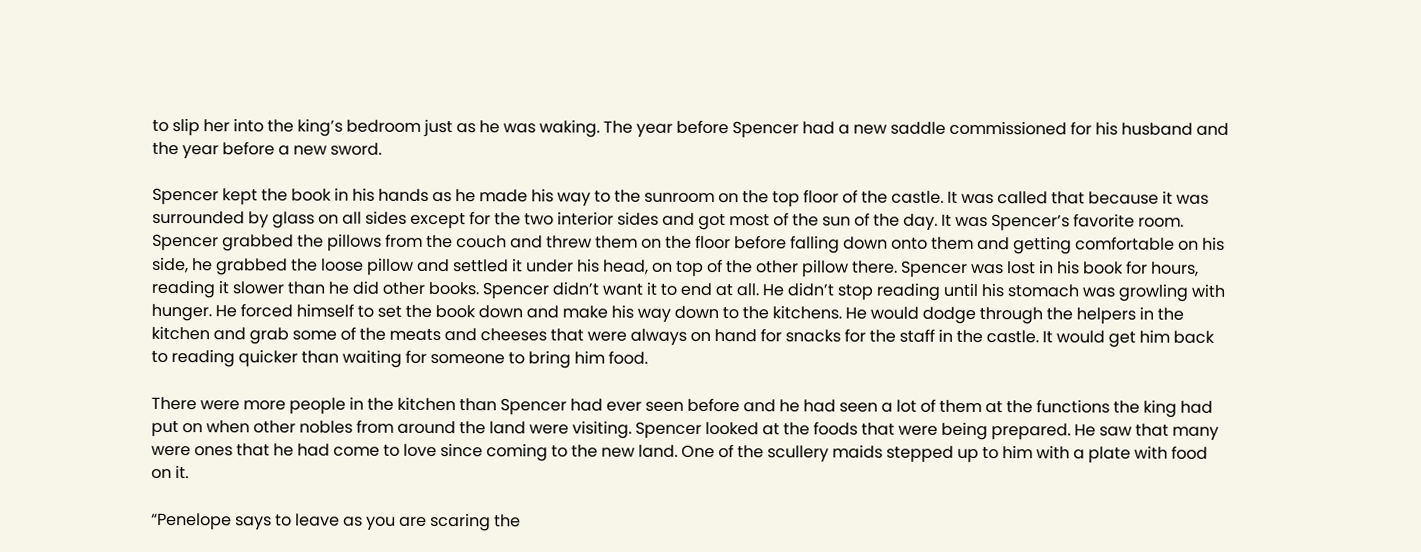to slip her into the king’s bedroom just as he was waking. The year before Spencer had a new saddle commissioned for his husband and the year before a new sword.

Spencer kept the book in his hands as he made his way to the sunroom on the top floor of the castle. It was called that because it was surrounded by glass on all sides except for the two interior sides and got most of the sun of the day. It was Spencer’s favorite room. Spencer grabbed the pillows from the couch and threw them on the floor before falling down onto them and getting comfortable on his side, he grabbed the loose pillow and settled it under his head, on top of the other pillow there. Spencer was lost in his book for hours, reading it slower than he did other books. Spencer didn’t want it to end at all. He didn’t stop reading until his stomach was growling with hunger. He forced himself to set the book down and make his way down to the kitchens. He would dodge through the helpers in the kitchen and grab some of the meats and cheeses that were always on hand for snacks for the staff in the castle. It would get him back to reading quicker than waiting for someone to bring him food.

There were more people in the kitchen than Spencer had ever seen before and he had seen a lot of them at the functions the king had put on when other nobles from around the land were visiting. Spencer looked at the foods that were being prepared. He saw that many were ones that he had come to love since coming to the new land. One of the scullery maids stepped up to him with a plate with food on it.

“Penelope says to leave as you are scaring the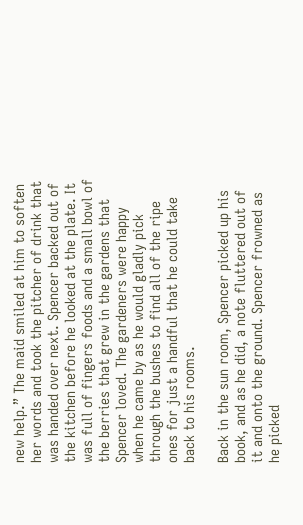new help.” The maid smiled at him to soften her words and took the pitcher of drink that was handed over next. Spencer backed out of the kitchen before he looked at the plate. It was full of fingers foods and a small bowl of the berries that grew in the gardens that Spencer loved. The gardeners were happy when he came by as he would gladly pick through the bushes to find all of the ripe ones for just a handful that he could take back to his rooms.

Back in the sun room, Spencer picked up his book, and as he did, a note fluttered out of it and onto the ground. Spencer frowned as he picked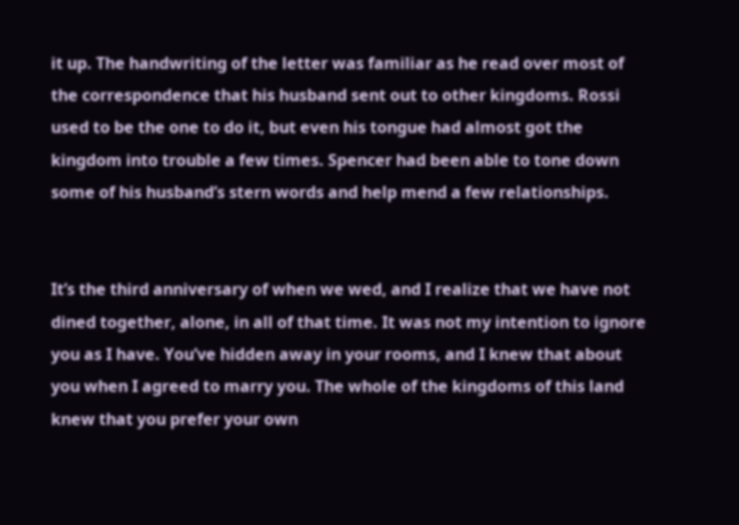it up. The handwriting of the letter was familiar as he read over most of the correspondence that his husband sent out to other kingdoms. Rossi used to be the one to do it, but even his tongue had almost got the kingdom into trouble a few times. Spencer had been able to tone down some of his husband’s stern words and help mend a few relationships.


It’s the third anniversary of when we wed, and I realize that we have not dined together, alone, in all of that time. It was not my intention to ignore you as I have. You’ve hidden away in your rooms, and I knew that about you when I agreed to marry you. The whole of the kingdoms of this land knew that you prefer your own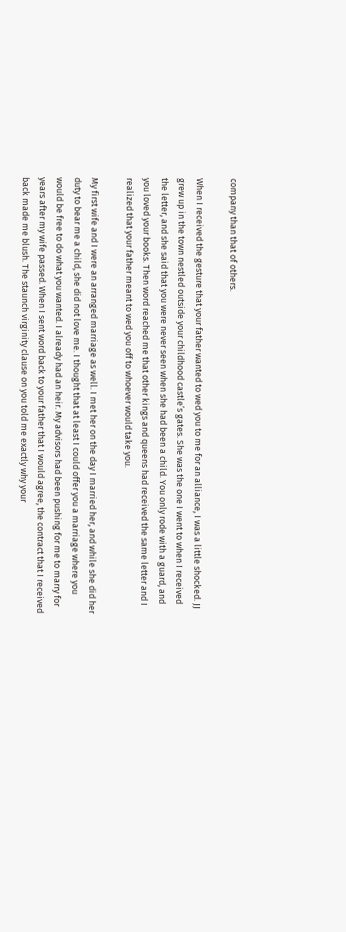company than that of others.

When I received the gesture that your father wanted to wed you to me for an alliance, I was a little shocked. JJ grew up in the town nestled outside your childhood castle’s gates. She was the one I went to when I received the letter, and she said that you were never seen when she had been a child. You only rode with a guard, and you loved your books. Then word reached me that other kings and queens had received the same letter and I realized that your father meant to wed you off to whoever would take you.

My first wife and I were an arranged marriage as well. I met her on the day I married her, and while she did her duty to bear me a child, she did not love me. I thought that at least I could offer you a marriage where you would be free to do what you wanted. I already had an heir. My advisors had been pushing for me to marry for years after my wife passed. When I sent word back to your father that I would agree, the contract that I received back made me blush. The staunch virginity clause on you told me exactly why your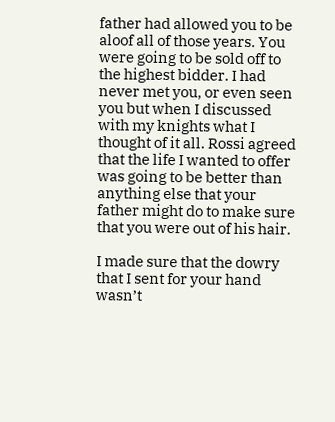father had allowed you to be aloof all of those years. You were going to be sold off to the highest bidder. I had never met you, or even seen you but when I discussed with my knights what I thought of it all. Rossi agreed that the life I wanted to offer was going to be better than anything else that your father might do to make sure that you were out of his hair.

I made sure that the dowry that I sent for your hand wasn’t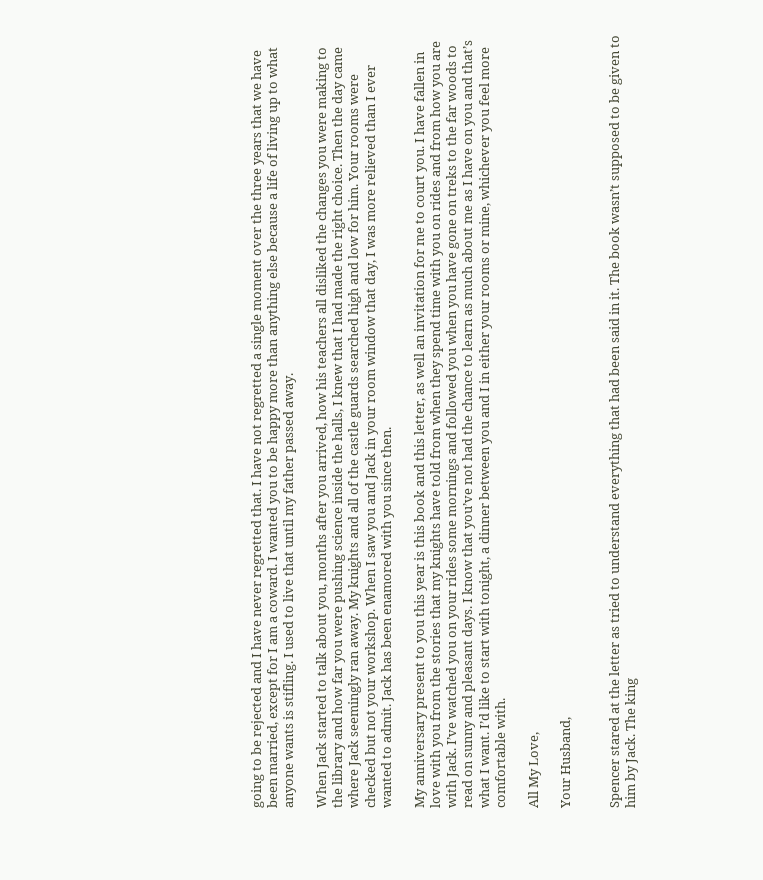going to be rejected and I have never regretted that. I have not regretted a single moment over the three years that we have been married, except for I am a coward. I wanted you to be happy more than anything else because a life of living up to what anyone wants is stifling. I used to live that until my father passed away.

When Jack started to talk about you, months after you arrived, how his teachers all disliked the changes you were making to the library and how far you were pushing science inside the halls, I knew that I had made the right choice. Then the day came where Jack seemingly ran away. My knights and all of the castle guards searched high and low for him. Your rooms were checked but not your workshop. When I saw you and Jack in your room window that day, I was more relieved than I ever wanted to admit. Jack has been enamored with you since then.

My anniversary present to you this year is this book and this letter, as well an invitation for me to court you. I have fallen in love with you from the stories that my knights have told from when they spend time with you on rides and from how you are with Jack. I’ve watched you on your rides some mornings and followed you when you have gone on treks to the far woods to read on sunny and pleasant days. I know that you’ve not had the chance to learn as much about me as I have on you and that’s what I want. I’d like to start with tonight, a dinner between you and I in either your rooms or mine, whichever you feel more comfortable with.

All My Love,

Your Husband,


Spencer stared at the letter as tried to understand everything that had been said in it. The book wasn’t supposed to be given to him by Jack. The king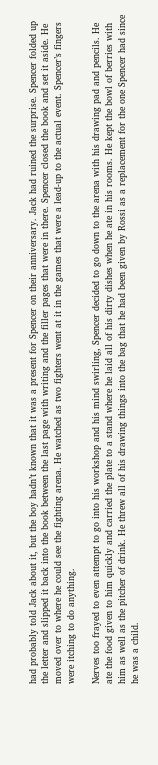had probably told Jack about it, but the boy hadn’t known that it was a present for Spencer on their anniversary. Jack had ruined the surprise. Spencer folded up the letter and slipped it back into the book between the last page with writing and the filler pages that were in there. Spencer closed the book and set it aside. He moved over to where he could see the fighting arena. He watched as two fighters went at it in the games that were a lead-up to the actual event. Spencer’s fingers were itching to do anything.

Nerves too frayed to even attempt to go into his workshop and his mind swirling, Spencer decided to go down to the arena with his drawing pad and pencils. He ate the food given to him quickly and carried the plate to a stand where he laid all of his dirty dishes when he ate in his rooms. He kept the bowl of berries with him as well as the pitcher of drink. He threw all of his drawing things into the bag that he had been given by Rossi as a replacement for the one Spencer had since he was a child.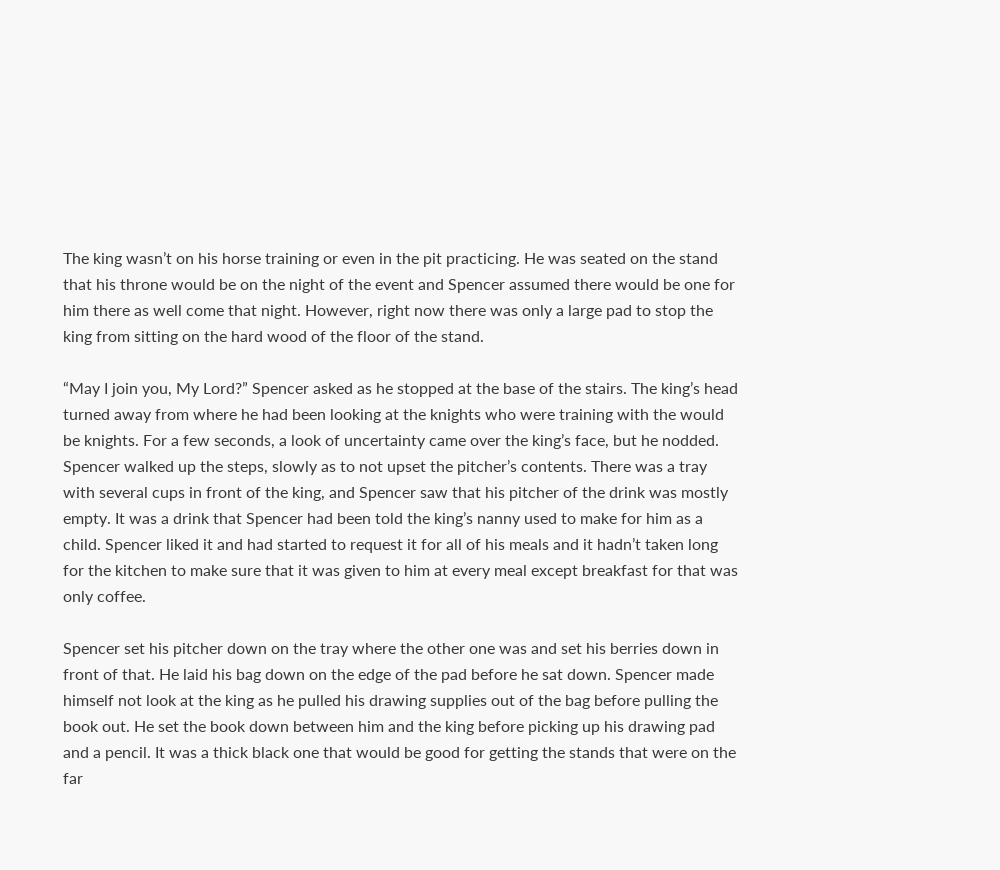The king wasn’t on his horse training or even in the pit practicing. He was seated on the stand that his throne would be on the night of the event and Spencer assumed there would be one for him there as well come that night. However, right now there was only a large pad to stop the king from sitting on the hard wood of the floor of the stand.

“May I join you, My Lord?” Spencer asked as he stopped at the base of the stairs. The king’s head turned away from where he had been looking at the knights who were training with the would be knights. For a few seconds, a look of uncertainty came over the king’s face, but he nodded. Spencer walked up the steps, slowly as to not upset the pitcher’s contents. There was a tray with several cups in front of the king, and Spencer saw that his pitcher of the drink was mostly empty. It was a drink that Spencer had been told the king’s nanny used to make for him as a child. Spencer liked it and had started to request it for all of his meals and it hadn’t taken long for the kitchen to make sure that it was given to him at every meal except breakfast for that was only coffee.

Spencer set his pitcher down on the tray where the other one was and set his berries down in front of that. He laid his bag down on the edge of the pad before he sat down. Spencer made himself not look at the king as he pulled his drawing supplies out of the bag before pulling the book out. He set the book down between him and the king before picking up his drawing pad and a pencil. It was a thick black one that would be good for getting the stands that were on the far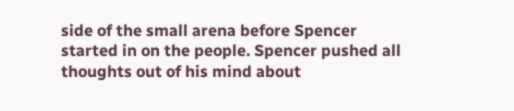side of the small arena before Spencer started in on the people. Spencer pushed all thoughts out of his mind about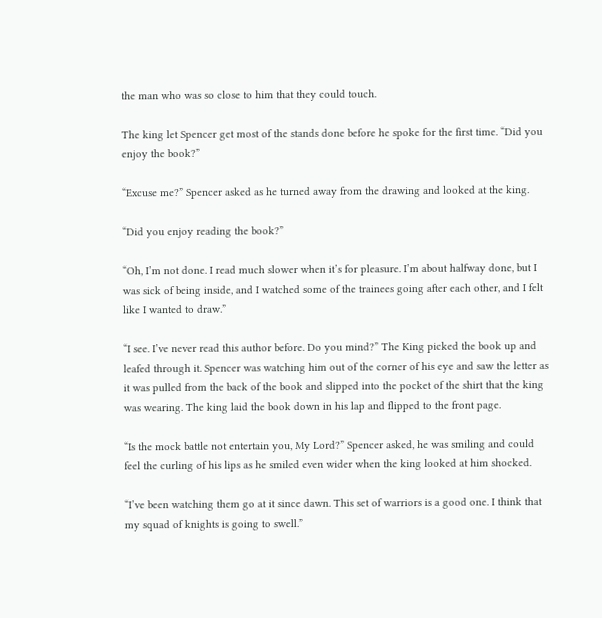the man who was so close to him that they could touch.

The king let Spencer get most of the stands done before he spoke for the first time. “Did you enjoy the book?”

“Excuse me?” Spencer asked as he turned away from the drawing and looked at the king.

“Did you enjoy reading the book?”

“Oh, I’m not done. I read much slower when it’s for pleasure. I’m about halfway done, but I was sick of being inside, and I watched some of the trainees going after each other, and I felt like I wanted to draw.”

“I see. I’ve never read this author before. Do you mind?” The King picked the book up and leafed through it. Spencer was watching him out of the corner of his eye and saw the letter as it was pulled from the back of the book and slipped into the pocket of the shirt that the king was wearing. The king laid the book down in his lap and flipped to the front page.

“Is the mock battle not entertain you, My Lord?” Spencer asked, he was smiling and could feel the curling of his lips as he smiled even wider when the king looked at him shocked.

“I’ve been watching them go at it since dawn. This set of warriors is a good one. I think that my squad of knights is going to swell.”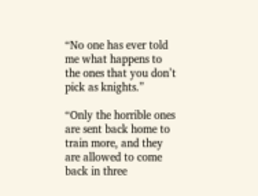“No one has ever told me what happens to the ones that you don’t pick as knights.”

“Only the horrible ones are sent back home to train more, and they are allowed to come back in three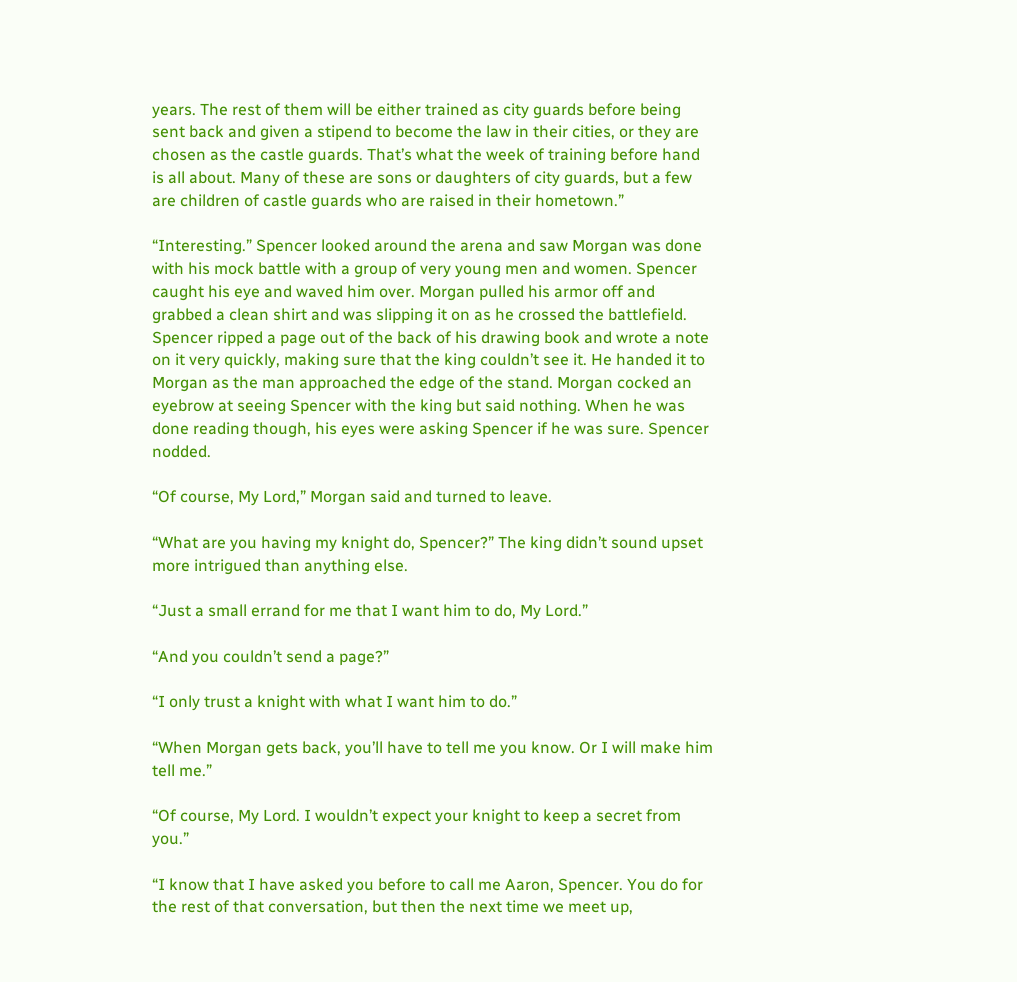years. The rest of them will be either trained as city guards before being sent back and given a stipend to become the law in their cities, or they are chosen as the castle guards. That’s what the week of training before hand is all about. Many of these are sons or daughters of city guards, but a few are children of castle guards who are raised in their hometown.”

“Interesting.” Spencer looked around the arena and saw Morgan was done with his mock battle with a group of very young men and women. Spencer caught his eye and waved him over. Morgan pulled his armor off and grabbed a clean shirt and was slipping it on as he crossed the battlefield. Spencer ripped a page out of the back of his drawing book and wrote a note on it very quickly, making sure that the king couldn’t see it. He handed it to Morgan as the man approached the edge of the stand. Morgan cocked an eyebrow at seeing Spencer with the king but said nothing. When he was done reading though, his eyes were asking Spencer if he was sure. Spencer nodded.

“Of course, My Lord,” Morgan said and turned to leave.

“What are you having my knight do, Spencer?” The king didn’t sound upset more intrigued than anything else.

“Just a small errand for me that I want him to do, My Lord.”

“And you couldn’t send a page?”

“I only trust a knight with what I want him to do.”

“When Morgan gets back, you’ll have to tell me you know. Or I will make him tell me.”

“Of course, My Lord. I wouldn’t expect your knight to keep a secret from you.”

“I know that I have asked you before to call me Aaron, Spencer. You do for the rest of that conversation, but then the next time we meet up,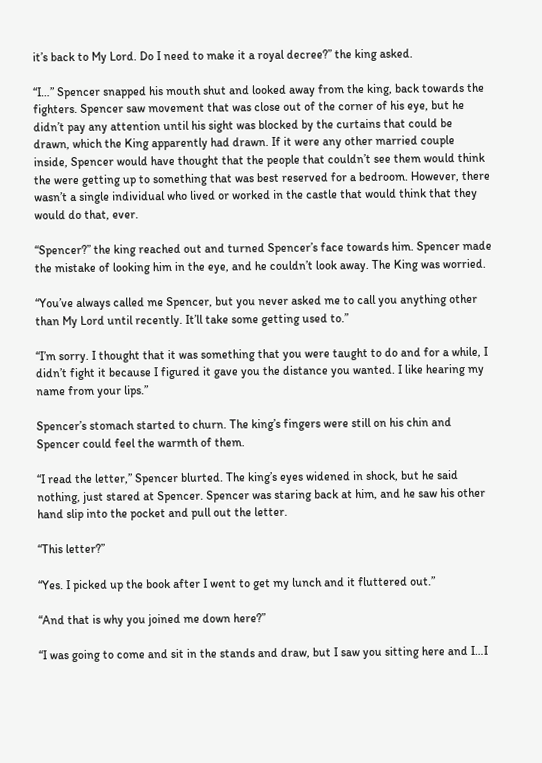it’s back to My Lord. Do I need to make it a royal decree?” the king asked.

“I…” Spencer snapped his mouth shut and looked away from the king, back towards the fighters. Spencer saw movement that was close out of the corner of his eye, but he didn’t pay any attention until his sight was blocked by the curtains that could be drawn, which the King apparently had drawn. If it were any other married couple inside, Spencer would have thought that the people that couldn’t see them would think the were getting up to something that was best reserved for a bedroom. However, there wasn’t a single individual who lived or worked in the castle that would think that they would do that, ever.

“Spencer?” the king reached out and turned Spencer’s face towards him. Spencer made the mistake of looking him in the eye, and he couldn’t look away. The King was worried.

“You’ve always called me Spencer, but you never asked me to call you anything other than My Lord until recently. It’ll take some getting used to.”

“I’m sorry. I thought that it was something that you were taught to do and for a while, I didn’t fight it because I figured it gave you the distance you wanted. I like hearing my name from your lips.”

Spencer’s stomach started to churn. The king’s fingers were still on his chin and Spencer could feel the warmth of them.

“I read the letter,” Spencer blurted. The king’s eyes widened in shock, but he said nothing, just stared at Spencer. Spencer was staring back at him, and he saw his other hand slip into the pocket and pull out the letter.

“This letter?”

“Yes. I picked up the book after I went to get my lunch and it fluttered out.”

“And that is why you joined me down here?”

“I was going to come and sit in the stands and draw, but I saw you sitting here and I…I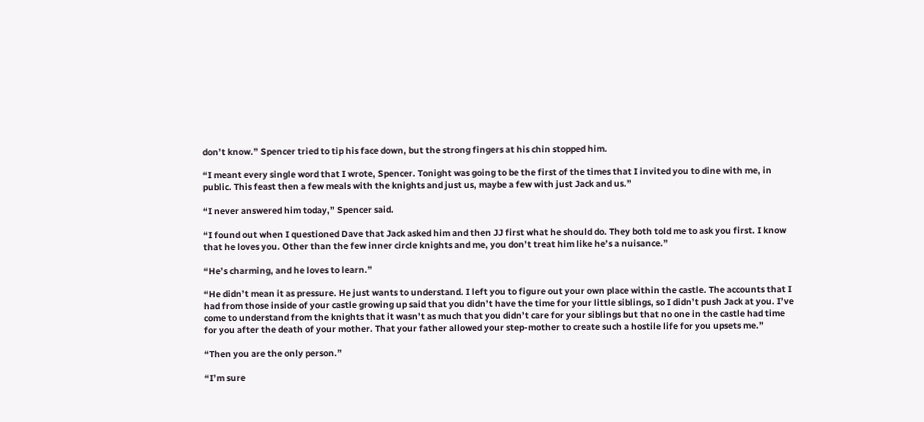don’t know.” Spencer tried to tip his face down, but the strong fingers at his chin stopped him.

“I meant every single word that I wrote, Spencer. Tonight was going to be the first of the times that I invited you to dine with me, in public. This feast then a few meals with the knights and just us, maybe a few with just Jack and us.”

“I never answered him today,” Spencer said.

“I found out when I questioned Dave that Jack asked him and then JJ first what he should do. They both told me to ask you first. I know that he loves you. Other than the few inner circle knights and me, you don’t treat him like he’s a nuisance.”

“He’s charming, and he loves to learn.”

“He didn’t mean it as pressure. He just wants to understand. I left you to figure out your own place within the castle. The accounts that I had from those inside of your castle growing up said that you didn’t have the time for your little siblings, so I didn’t push Jack at you. I’ve come to understand from the knights that it wasn’t as much that you didn’t care for your siblings but that no one in the castle had time for you after the death of your mother. That your father allowed your step-mother to create such a hostile life for you upsets me.”

“Then you are the only person.”

“I’m sure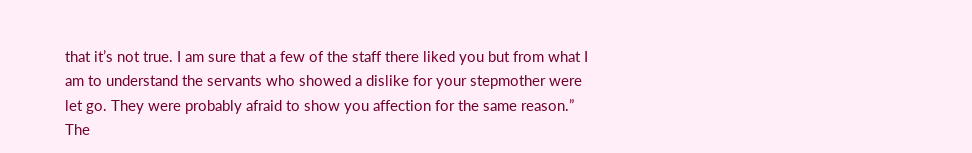that it’s not true. I am sure that a few of the staff there liked you but from what I am to understand the servants who showed a dislike for your stepmother were let go. They were probably afraid to show you affection for the same reason.” The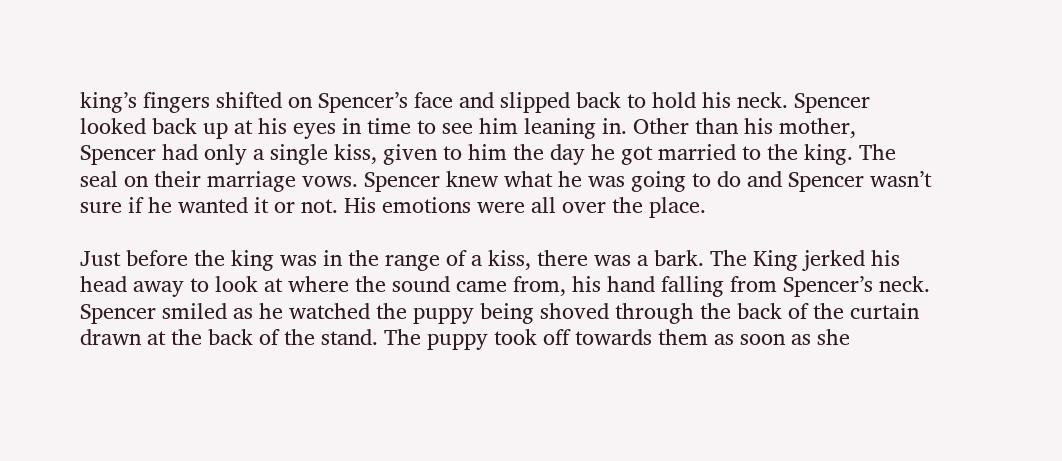king’s fingers shifted on Spencer’s face and slipped back to hold his neck. Spencer looked back up at his eyes in time to see him leaning in. Other than his mother, Spencer had only a single kiss, given to him the day he got married to the king. The seal on their marriage vows. Spencer knew what he was going to do and Spencer wasn’t sure if he wanted it or not. His emotions were all over the place.

Just before the king was in the range of a kiss, there was a bark. The King jerked his head away to look at where the sound came from, his hand falling from Spencer’s neck. Spencer smiled as he watched the puppy being shoved through the back of the curtain drawn at the back of the stand. The puppy took off towards them as soon as she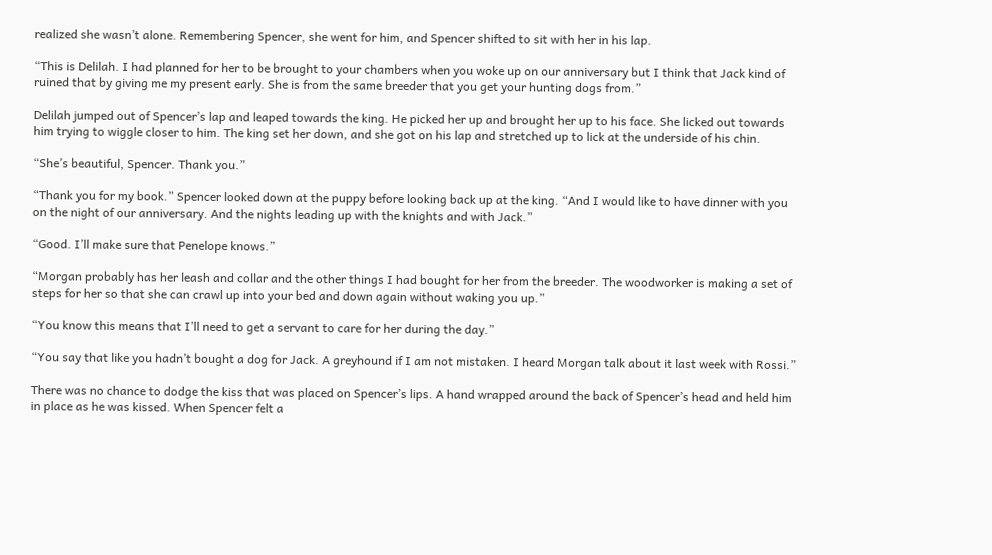realized she wasn’t alone. Remembering Spencer, she went for him, and Spencer shifted to sit with her in his lap.

“This is Delilah. I had planned for her to be brought to your chambers when you woke up on our anniversary but I think that Jack kind of ruined that by giving me my present early. She is from the same breeder that you get your hunting dogs from.”

Delilah jumped out of Spencer’s lap and leaped towards the king. He picked her up and brought her up to his face. She licked out towards him trying to wiggle closer to him. The king set her down, and she got on his lap and stretched up to lick at the underside of his chin.

“She’s beautiful, Spencer. Thank you.”

“Thank you for my book.” Spencer looked down at the puppy before looking back up at the king. “And I would like to have dinner with you on the night of our anniversary. And the nights leading up with the knights and with Jack.”

“Good. I’ll make sure that Penelope knows.”

“Morgan probably has her leash and collar and the other things I had bought for her from the breeder. The woodworker is making a set of steps for her so that she can crawl up into your bed and down again without waking you up.”

“You know this means that I’ll need to get a servant to care for her during the day.”

“You say that like you hadn’t bought a dog for Jack. A greyhound if I am not mistaken. I heard Morgan talk about it last week with Rossi.”

There was no chance to dodge the kiss that was placed on Spencer’s lips. A hand wrapped around the back of Spencer’s head and held him in place as he was kissed. When Spencer felt a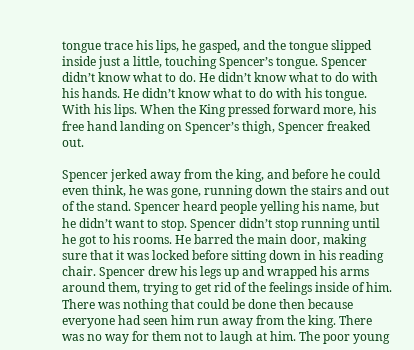tongue trace his lips, he gasped, and the tongue slipped inside just a little, touching Spencer’s tongue. Spencer didn’t know what to do. He didn’t know what to do with his hands. He didn’t know what to do with his tongue. With his lips. When the King pressed forward more, his free hand landing on Spencer’s thigh, Spencer freaked out.

Spencer jerked away from the king, and before he could even think, he was gone, running down the stairs and out of the stand. Spencer heard people yelling his name, but he didn’t want to stop. Spencer didn’t stop running until he got to his rooms. He barred the main door, making sure that it was locked before sitting down in his reading chair. Spencer drew his legs up and wrapped his arms around them, trying to get rid of the feelings inside of him. There was nothing that could be done then because everyone had seen him run away from the king. There was no way for them not to laugh at him. The poor young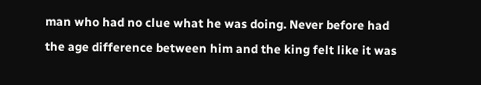man who had no clue what he was doing. Never before had the age difference between him and the king felt like it was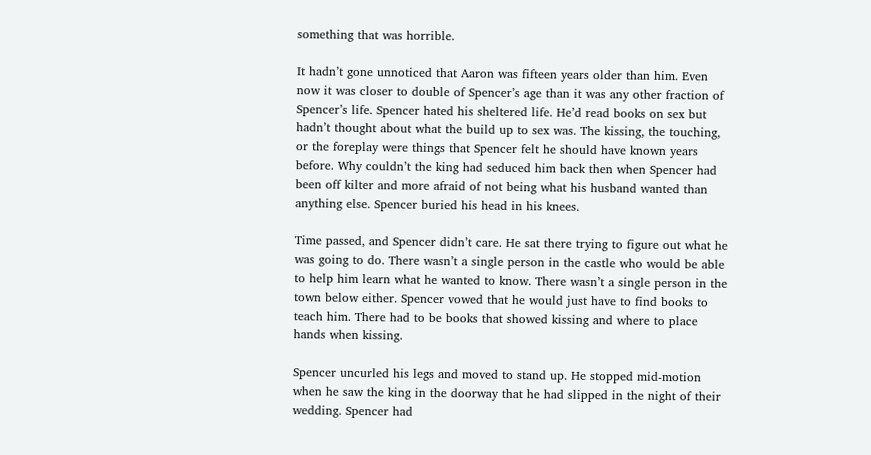something that was horrible.

It hadn’t gone unnoticed that Aaron was fifteen years older than him. Even now it was closer to double of Spencer’s age than it was any other fraction of Spencer’s life. Spencer hated his sheltered life. He’d read books on sex but hadn’t thought about what the build up to sex was. The kissing, the touching, or the foreplay were things that Spencer felt he should have known years before. Why couldn’t the king had seduced him back then when Spencer had been off kilter and more afraid of not being what his husband wanted than anything else. Spencer buried his head in his knees.

Time passed, and Spencer didn’t care. He sat there trying to figure out what he was going to do. There wasn’t a single person in the castle who would be able to help him learn what he wanted to know. There wasn’t a single person in the town below either. Spencer vowed that he would just have to find books to teach him. There had to be books that showed kissing and where to place hands when kissing.

Spencer uncurled his legs and moved to stand up. He stopped mid-motion when he saw the king in the doorway that he had slipped in the night of their wedding. Spencer had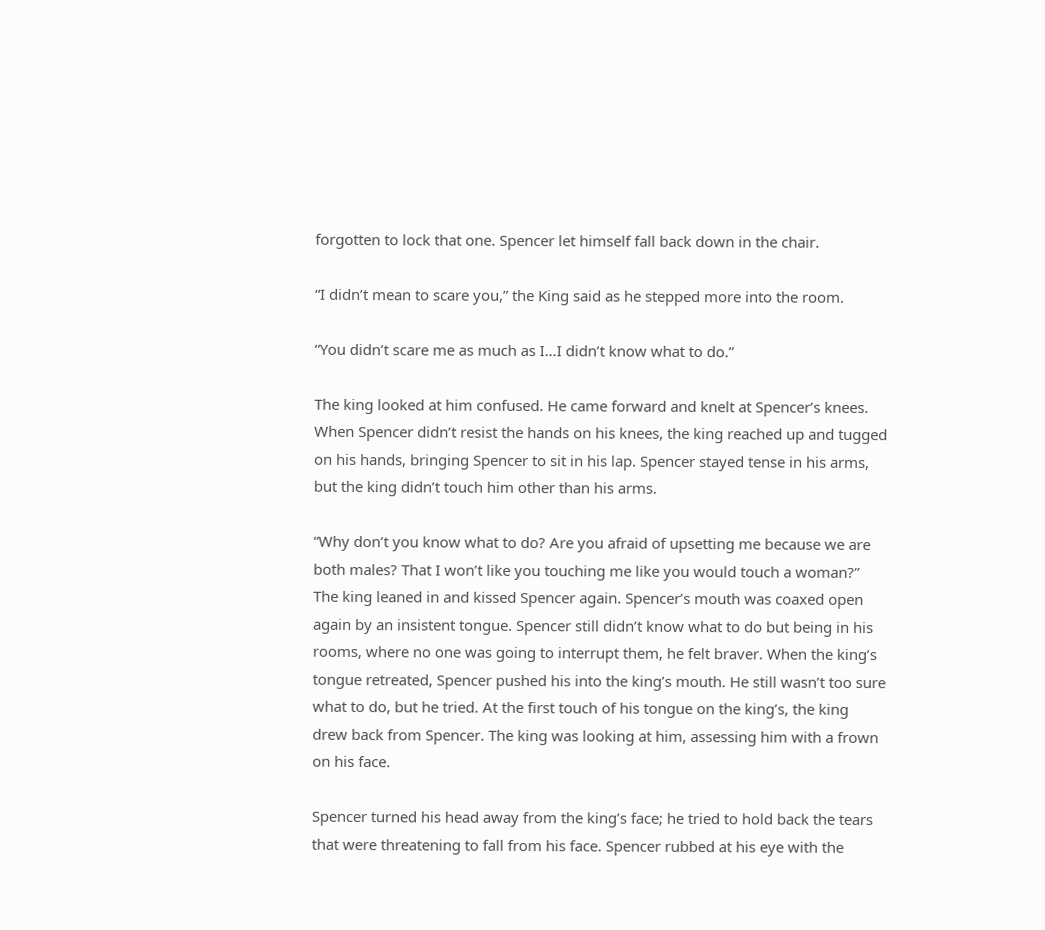forgotten to lock that one. Spencer let himself fall back down in the chair.

“I didn’t mean to scare you,” the King said as he stepped more into the room.

“You didn’t scare me as much as I…I didn’t know what to do.”

The king looked at him confused. He came forward and knelt at Spencer’s knees. When Spencer didn’t resist the hands on his knees, the king reached up and tugged on his hands, bringing Spencer to sit in his lap. Spencer stayed tense in his arms, but the king didn’t touch him other than his arms.

“Why don’t you know what to do? Are you afraid of upsetting me because we are both males? That I won’t like you touching me like you would touch a woman?” The king leaned in and kissed Spencer again. Spencer’s mouth was coaxed open again by an insistent tongue. Spencer still didn’t know what to do but being in his rooms, where no one was going to interrupt them, he felt braver. When the king’s tongue retreated, Spencer pushed his into the king’s mouth. He still wasn’t too sure what to do, but he tried. At the first touch of his tongue on the king’s, the king drew back from Spencer. The king was looking at him, assessing him with a frown on his face.

Spencer turned his head away from the king’s face; he tried to hold back the tears that were threatening to fall from his face. Spencer rubbed at his eye with the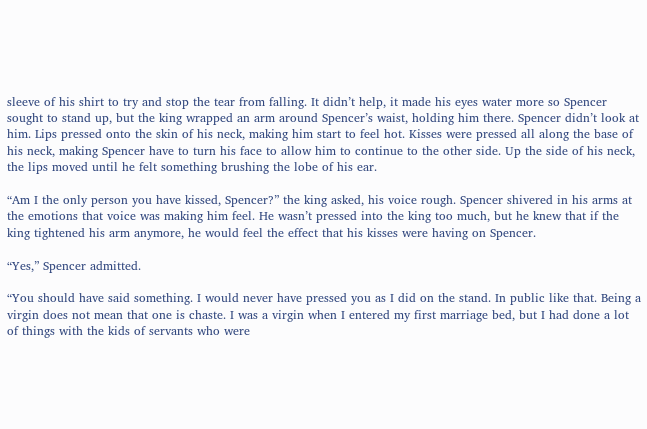sleeve of his shirt to try and stop the tear from falling. It didn’t help, it made his eyes water more so Spencer sought to stand up, but the king wrapped an arm around Spencer’s waist, holding him there. Spencer didn’t look at him. Lips pressed onto the skin of his neck, making him start to feel hot. Kisses were pressed all along the base of his neck, making Spencer have to turn his face to allow him to continue to the other side. Up the side of his neck, the lips moved until he felt something brushing the lobe of his ear.

“Am I the only person you have kissed, Spencer?” the king asked, his voice rough. Spencer shivered in his arms at the emotions that voice was making him feel. He wasn’t pressed into the king too much, but he knew that if the king tightened his arm anymore, he would feel the effect that his kisses were having on Spencer.

“Yes,” Spencer admitted.

“You should have said something. I would never have pressed you as I did on the stand. In public like that. Being a virgin does not mean that one is chaste. I was a virgin when I entered my first marriage bed, but I had done a lot of things with the kids of servants who were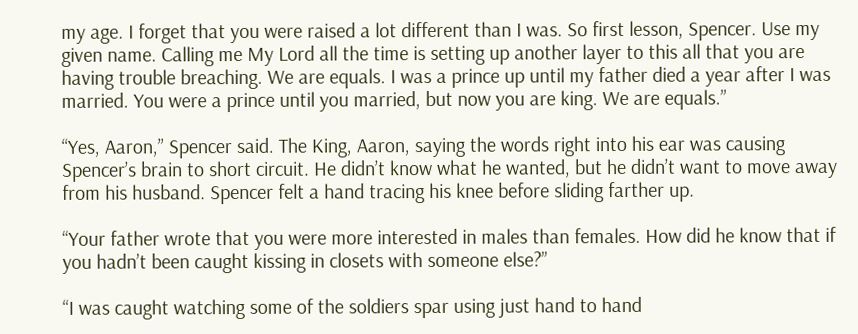my age. I forget that you were raised a lot different than I was. So first lesson, Spencer. Use my given name. Calling me My Lord all the time is setting up another layer to this all that you are having trouble breaching. We are equals. I was a prince up until my father died a year after I was married. You were a prince until you married, but now you are king. We are equals.”

“Yes, Aaron,” Spencer said. The King, Aaron, saying the words right into his ear was causing Spencer’s brain to short circuit. He didn’t know what he wanted, but he didn’t want to move away from his husband. Spencer felt a hand tracing his knee before sliding farther up.

“Your father wrote that you were more interested in males than females. How did he know that if you hadn’t been caught kissing in closets with someone else?”

“I was caught watching some of the soldiers spar using just hand to hand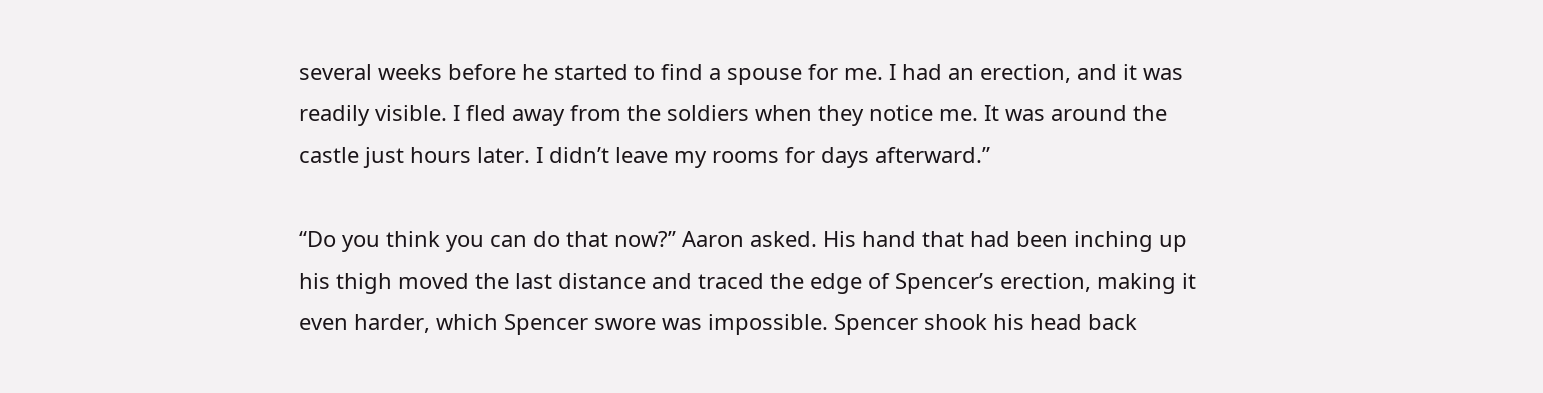several weeks before he started to find a spouse for me. I had an erection, and it was readily visible. I fled away from the soldiers when they notice me. It was around the castle just hours later. I didn’t leave my rooms for days afterward.”

“Do you think you can do that now?” Aaron asked. His hand that had been inching up his thigh moved the last distance and traced the edge of Spencer’s erection, making it even harder, which Spencer swore was impossible. Spencer shook his head back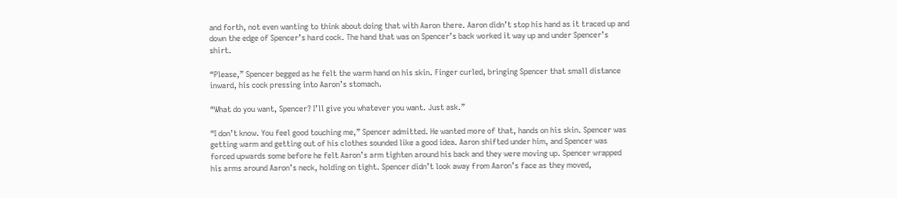and forth, not even wanting to think about doing that with Aaron there. Aaron didn’t stop his hand as it traced up and down the edge of Spencer’s hard cock. The hand that was on Spencer’s back worked it way up and under Spencer’s shirt.

“Please,” Spencer begged as he felt the warm hand on his skin. Finger curled, bringing Spencer that small distance inward, his cock pressing into Aaron’s stomach.

“What do you want, Spencer? I’ll give you whatever you want. Just ask.”

“I don’t know. You feel good touching me,” Spencer admitted. He wanted more of that, hands on his skin. Spencer was getting warm and getting out of his clothes sounded like a good idea. Aaron shifted under him, and Spencer was forced upwards some before he felt Aaron’s arm tighten around his back and they were moving up. Spencer wrapped his arms around Aaron’s neck, holding on tight. Spencer didn’t look away from Aaron’s face as they moved,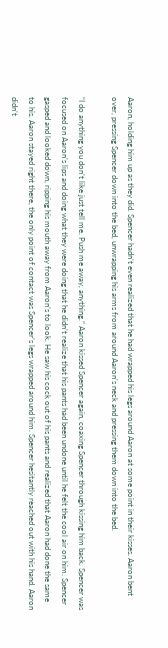Aaron, holding him up as they did. Spencer hadn’t even realized that he had wrapped his legs around Aaron at some point in their kisses. Aaron bent over, pressing Spencer down into the bed, unwrapping his arms from around Aaron’s neck and pressing them down into the bed.

“I do anything you don’t like just tell me. Push me away, anything.” Aaron kissed Spencer again, coaxing Spencer through kissing him back. Spencer was focused on Aaron’s lips and doing what they were doing that he didn’t realize that his pants had been undone until he felt the cool air on him. Spencer gasped and looked down, ripping his mouth away from Aaron’s to look. He saw his cock out of his pants and realized that Aaron had done the same to his. Aaron stayed right there, the only point of contact was Spencer’s legs wrapped around him. Spencer hesitantly reached out with his hand. Aaron didn’t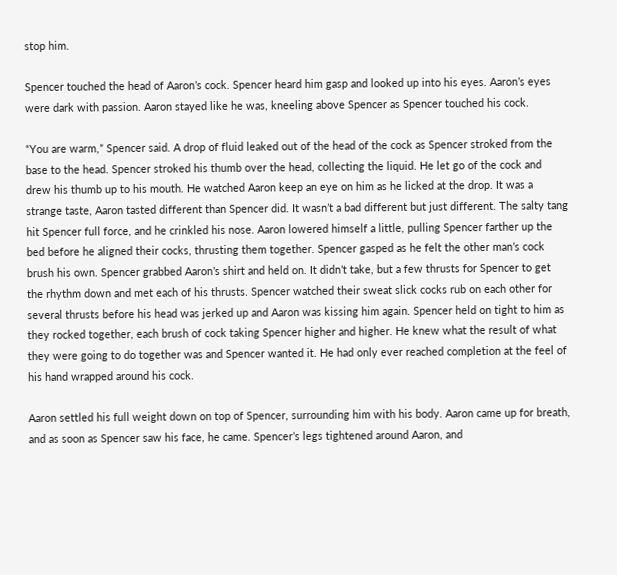stop him.

Spencer touched the head of Aaron’s cock. Spencer heard him gasp and looked up into his eyes. Aaron’s eyes were dark with passion. Aaron stayed like he was, kneeling above Spencer as Spencer touched his cock.

“You are warm,” Spencer said. A drop of fluid leaked out of the head of the cock as Spencer stroked from the base to the head. Spencer stroked his thumb over the head, collecting the liquid. He let go of the cock and drew his thumb up to his mouth. He watched Aaron keep an eye on him as he licked at the drop. It was a strange taste, Aaron tasted different than Spencer did. It wasn’t a bad different but just different. The salty tang hit Spencer full force, and he crinkled his nose. Aaron lowered himself a little, pulling Spencer farther up the bed before he aligned their cocks, thrusting them together. Spencer gasped as he felt the other man’s cock brush his own. Spencer grabbed Aaron’s shirt and held on. It didn’t take, but a few thrusts for Spencer to get the rhythm down and met each of his thrusts. Spencer watched their sweat slick cocks rub on each other for several thrusts before his head was jerked up and Aaron was kissing him again. Spencer held on tight to him as they rocked together, each brush of cock taking Spencer higher and higher. He knew what the result of what they were going to do together was and Spencer wanted it. He had only ever reached completion at the feel of his hand wrapped around his cock.

Aaron settled his full weight down on top of Spencer, surrounding him with his body. Aaron came up for breath, and as soon as Spencer saw his face, he came. Spencer’s legs tightened around Aaron, and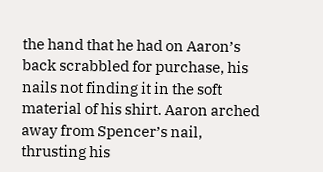the hand that he had on Aaron’s back scrabbled for purchase, his nails not finding it in the soft material of his shirt. Aaron arched away from Spencer’s nail, thrusting his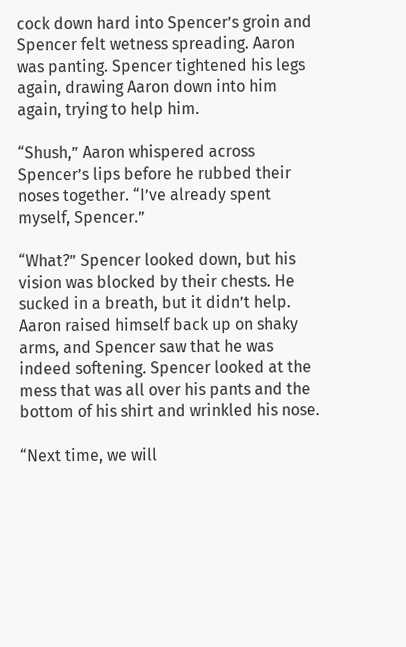cock down hard into Spencer’s groin and Spencer felt wetness spreading. Aaron was panting. Spencer tightened his legs again, drawing Aaron down into him again, trying to help him.

“Shush,” Aaron whispered across Spencer’s lips before he rubbed their noses together. “I’ve already spent myself, Spencer.”

“What?” Spencer looked down, but his vision was blocked by their chests. He sucked in a breath, but it didn’t help. Aaron raised himself back up on shaky arms, and Spencer saw that he was indeed softening. Spencer looked at the mess that was all over his pants and the bottom of his shirt and wrinkled his nose.

“Next time, we will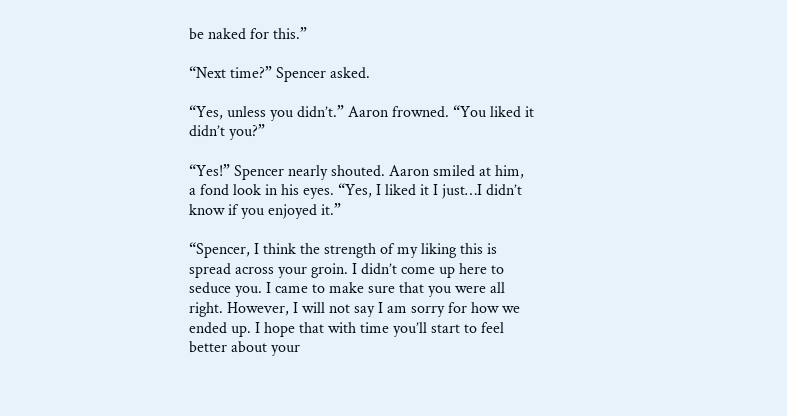be naked for this.”

“Next time?” Spencer asked.

“Yes, unless you didn’t.” Aaron frowned. “You liked it didn’t you?”

“Yes!” Spencer nearly shouted. Aaron smiled at him, a fond look in his eyes. “Yes, I liked it I just…I didn’t know if you enjoyed it.”

“Spencer, I think the strength of my liking this is spread across your groin. I didn’t come up here to seduce you. I came to make sure that you were all right. However, I will not say I am sorry for how we ended up. I hope that with time you’ll start to feel better about your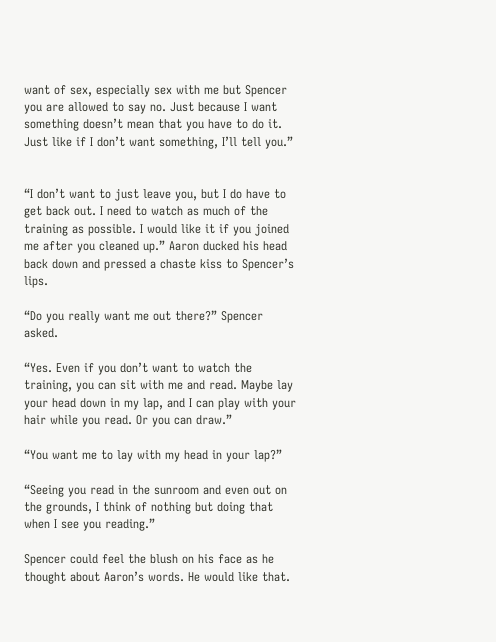want of sex, especially sex with me but Spencer you are allowed to say no. Just because I want something doesn’t mean that you have to do it. Just like if I don’t want something, I’ll tell you.”


“I don’t want to just leave you, but I do have to get back out. I need to watch as much of the training as possible. I would like it if you joined me after you cleaned up.” Aaron ducked his head back down and pressed a chaste kiss to Spencer’s lips.

“Do you really want me out there?” Spencer asked.

“Yes. Even if you don’t want to watch the training, you can sit with me and read. Maybe lay your head down in my lap, and I can play with your hair while you read. Or you can draw.”

“You want me to lay with my head in your lap?”

“Seeing you read in the sunroom and even out on the grounds, I think of nothing but doing that when I see you reading.”

Spencer could feel the blush on his face as he thought about Aaron’s words. He would like that.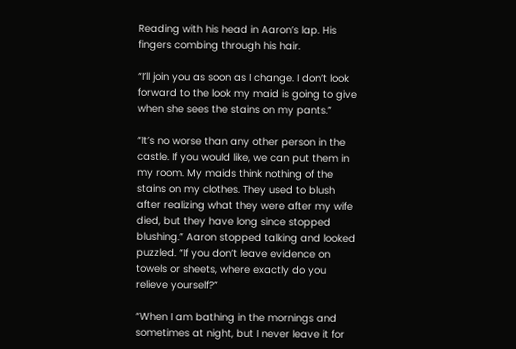Reading with his head in Aaron’s lap. His fingers combing through his hair.

“I’ll join you as soon as I change. I don’t look forward to the look my maid is going to give when she sees the stains on my pants.”

“It’s no worse than any other person in the castle. If you would like, we can put them in my room. My maids think nothing of the stains on my clothes. They used to blush after realizing what they were after my wife died, but they have long since stopped blushing.” Aaron stopped talking and looked puzzled. “If you don’t leave evidence on towels or sheets, where exactly do you relieve yourself?”

“When I am bathing in the mornings and sometimes at night, but I never leave it for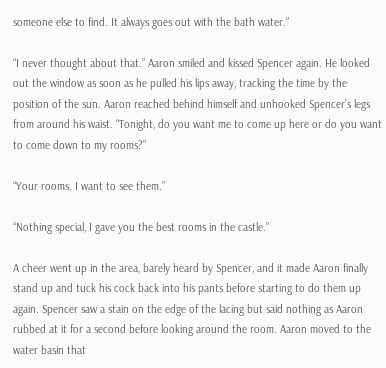someone else to find. It always goes out with the bath water.”

“I never thought about that.” Aaron smiled and kissed Spencer again. He looked out the window as soon as he pulled his lips away, tracking the time by the position of the sun. Aaron reached behind himself and unhooked Spencer’s legs from around his waist. “Tonight, do you want me to come up here or do you want to come down to my rooms?”

“Your rooms. I want to see them.”

“Nothing special, I gave you the best rooms in the castle.”

A cheer went up in the area, barely heard by Spencer, and it made Aaron finally stand up and tuck his cock back into his pants before starting to do them up again. Spencer saw a stain on the edge of the lacing but said nothing as Aaron rubbed at it for a second before looking around the room. Aaron moved to the water basin that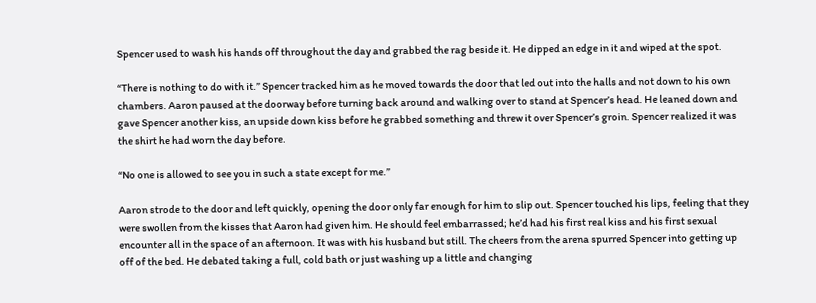Spencer used to wash his hands off throughout the day and grabbed the rag beside it. He dipped an edge in it and wiped at the spot.

“There is nothing to do with it.” Spencer tracked him as he moved towards the door that led out into the halls and not down to his own chambers. Aaron paused at the doorway before turning back around and walking over to stand at Spencer’s head. He leaned down and gave Spencer another kiss, an upside down kiss before he grabbed something and threw it over Spencer’s groin. Spencer realized it was the shirt he had worn the day before.

“No one is allowed to see you in such a state except for me.”

Aaron strode to the door and left quickly, opening the door only far enough for him to slip out. Spencer touched his lips, feeling that they were swollen from the kisses that Aaron had given him. He should feel embarrassed; he’d had his first real kiss and his first sexual encounter all in the space of an afternoon. It was with his husband but still. The cheers from the arena spurred Spencer into getting up off of the bed. He debated taking a full, cold bath or just washing up a little and changing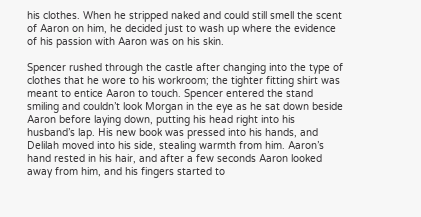his clothes. When he stripped naked and could still smell the scent of Aaron on him, he decided just to wash up where the evidence of his passion with Aaron was on his skin.

Spencer rushed through the castle after changing into the type of clothes that he wore to his workroom; the tighter fitting shirt was meant to entice Aaron to touch. Spencer entered the stand smiling and couldn’t look Morgan in the eye as he sat down beside Aaron before laying down, putting his head right into his husband’s lap. His new book was pressed into his hands, and Delilah moved into his side, stealing warmth from him. Aaron’s hand rested in his hair, and after a few seconds Aaron looked away from him, and his fingers started to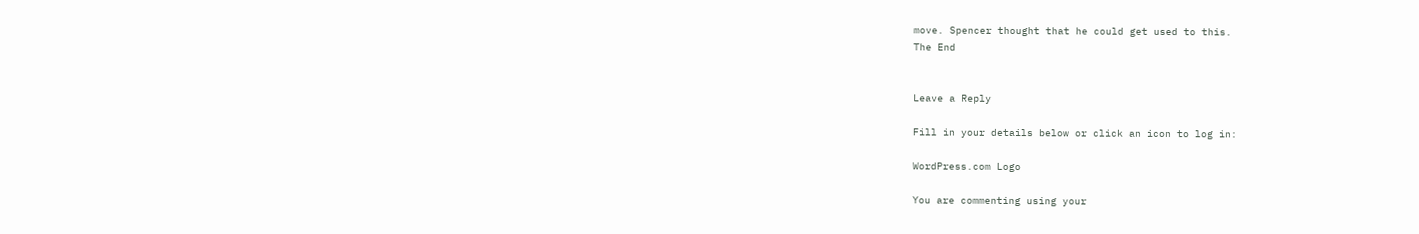move. Spencer thought that he could get used to this.
The End


Leave a Reply

Fill in your details below or click an icon to log in:

WordPress.com Logo

You are commenting using your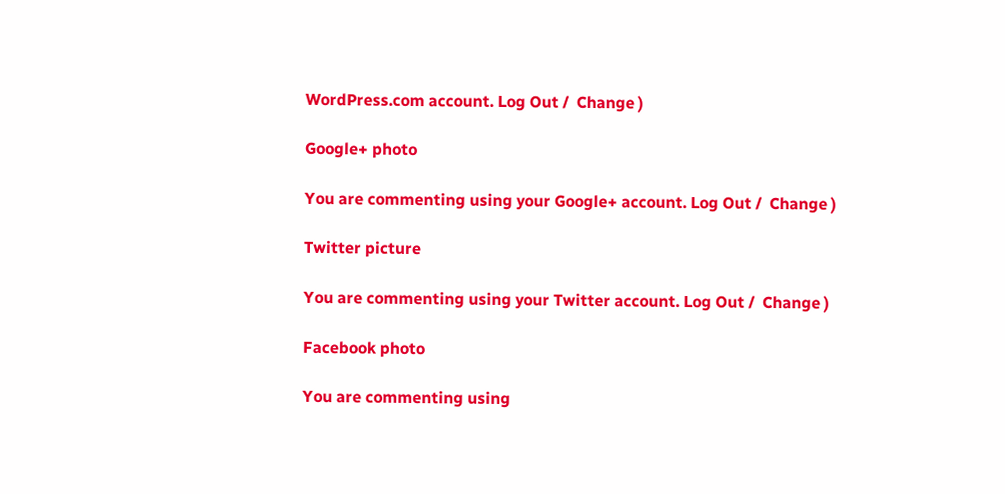WordPress.com account. Log Out /  Change )

Google+ photo

You are commenting using your Google+ account. Log Out /  Change )

Twitter picture

You are commenting using your Twitter account. Log Out /  Change )

Facebook photo

You are commenting using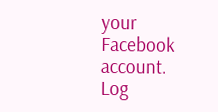your Facebook account. Log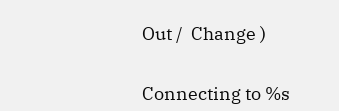Out /  Change )


Connecting to %s